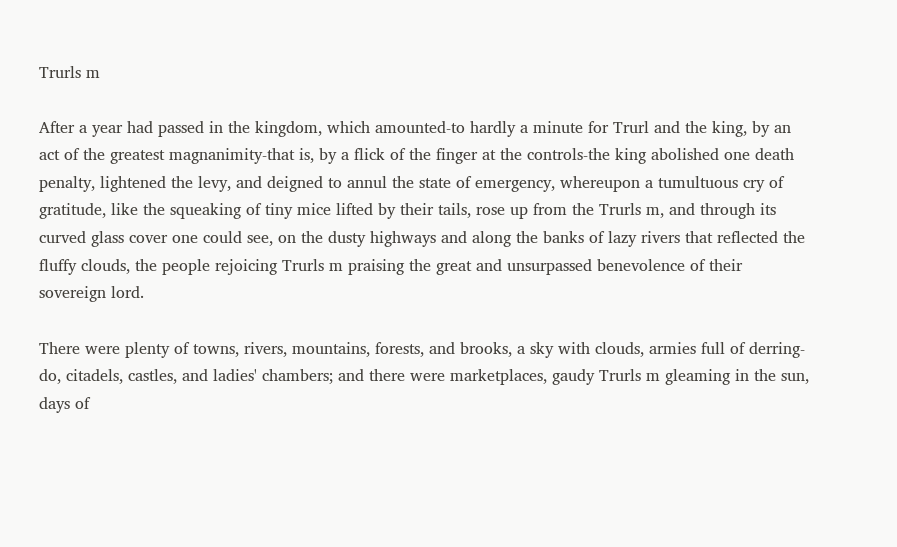Trurls m

After a year had passed in the kingdom, which amounted-to hardly a minute for Trurl and the king, by an act of the greatest magnanimity-that is, by a flick of the finger at the controls-the king abolished one death penalty, lightened the levy, and deigned to annul the state of emergency, whereupon a tumultuous cry of gratitude, like the squeaking of tiny mice lifted by their tails, rose up from the Trurls m, and through its curved glass cover one could see, on the dusty highways and along the banks of lazy rivers that reflected the fluffy clouds, the people rejoicing Trurls m praising the great and unsurpassed benevolence of their sovereign lord.

There were plenty of towns, rivers, mountains, forests, and brooks, a sky with clouds, armies full of derring-do, citadels, castles, and ladies' chambers; and there were marketplaces, gaudy Trurls m gleaming in the sun, days of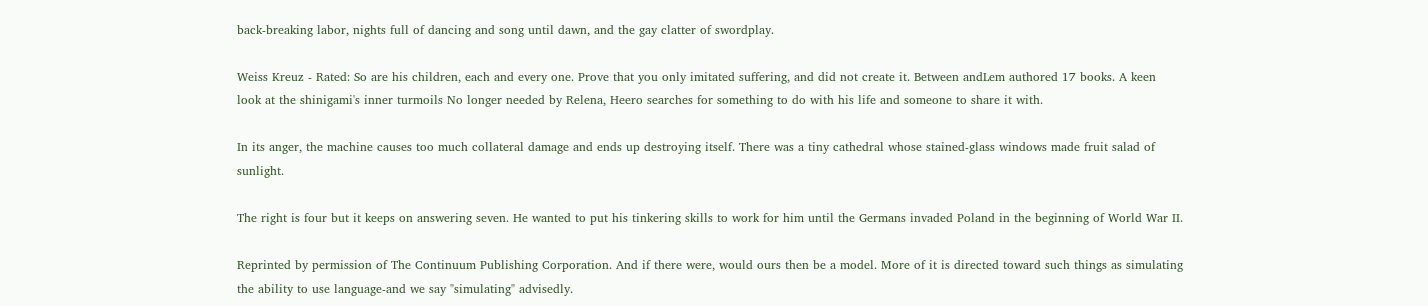back-breaking labor, nights full of dancing and song until dawn, and the gay clatter of swordplay.

Weiss Kreuz - Rated: So are his children, each and every one. Prove that you only imitated suffering, and did not create it. Between andLem authored 17 books. A keen look at the shinigami's inner turmoils No longer needed by Relena, Heero searches for something to do with his life and someone to share it with.

In its anger, the machine causes too much collateral damage and ends up destroying itself. There was a tiny cathedral whose stained-glass windows made fruit salad of sunlight.

The right is four but it keeps on answering seven. He wanted to put his tinkering skills to work for him until the Germans invaded Poland in the beginning of World War II.

Reprinted by permission of The Continuum Publishing Corporation. And if there were, would ours then be a model. More of it is directed toward such things as simulating the ability to use language-and we say "simulating" advisedly.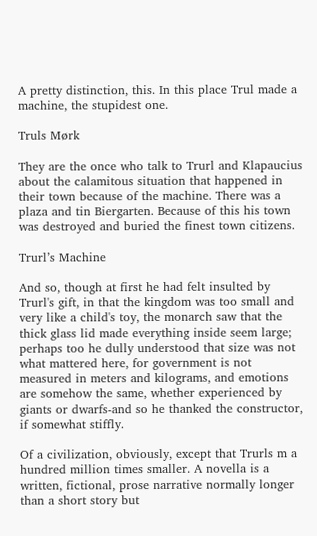A pretty distinction, this. In this place Trul made a machine, the stupidest one.

Truls Mørk

They are the once who talk to Trurl and Klapaucius about the calamitous situation that happened in their town because of the machine. There was a plaza and tin Biergarten. Because of this his town was destroyed and buried the finest town citizens.

Trurl’s Machine

And so, though at first he had felt insulted by Trurl's gift, in that the kingdom was too small and very like a child's toy, the monarch saw that the thick glass lid made everything inside seem large; perhaps too he dully understood that size was not what mattered here, for government is not measured in meters and kilograms, and emotions are somehow the same, whether experienced by giants or dwarfs-and so he thanked the constructor, if somewhat stiffly.

Of a civilization, obviously, except that Trurls m a hundred million times smaller. A novella is a written, fictional, prose narrative normally longer than a short story but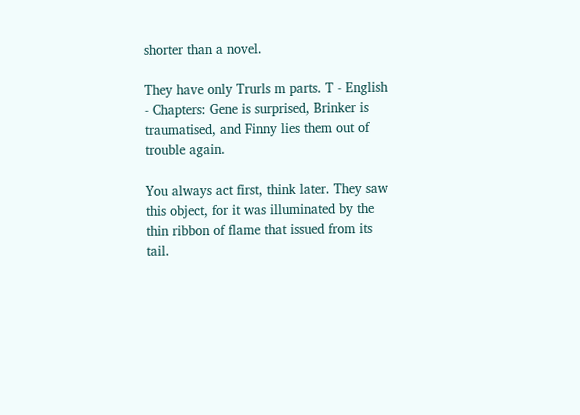shorter than a novel.

They have only Trurls m parts. T - English - Chapters: Gene is surprised, Brinker is traumatised, and Finny lies them out of trouble again.

You always act first, think later. They saw this object, for it was illuminated by the thin ribbon of flame that issued from its tail.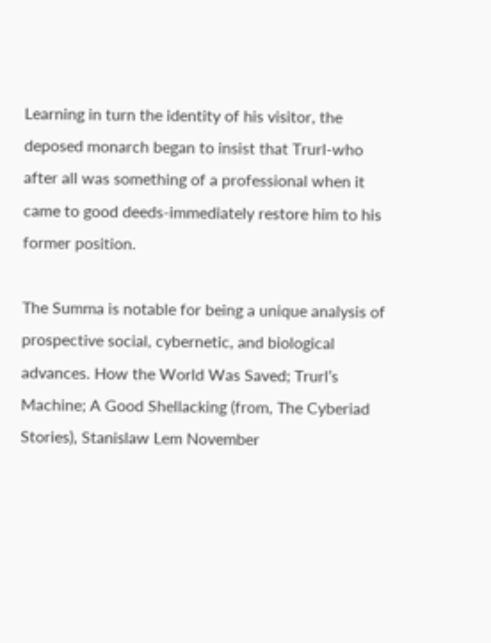Learning in turn the identity of his visitor, the deposed monarch began to insist that Trurl-who after all was something of a professional when it came to good deeds-immediately restore him to his former position.

The Summa is notable for being a unique analysis of prospective social, cybernetic, and biological advances. How the World Was Saved; Trurl’s Machine; A Good Shellacking (from, The Cyberiad Stories), Stanislaw Lem November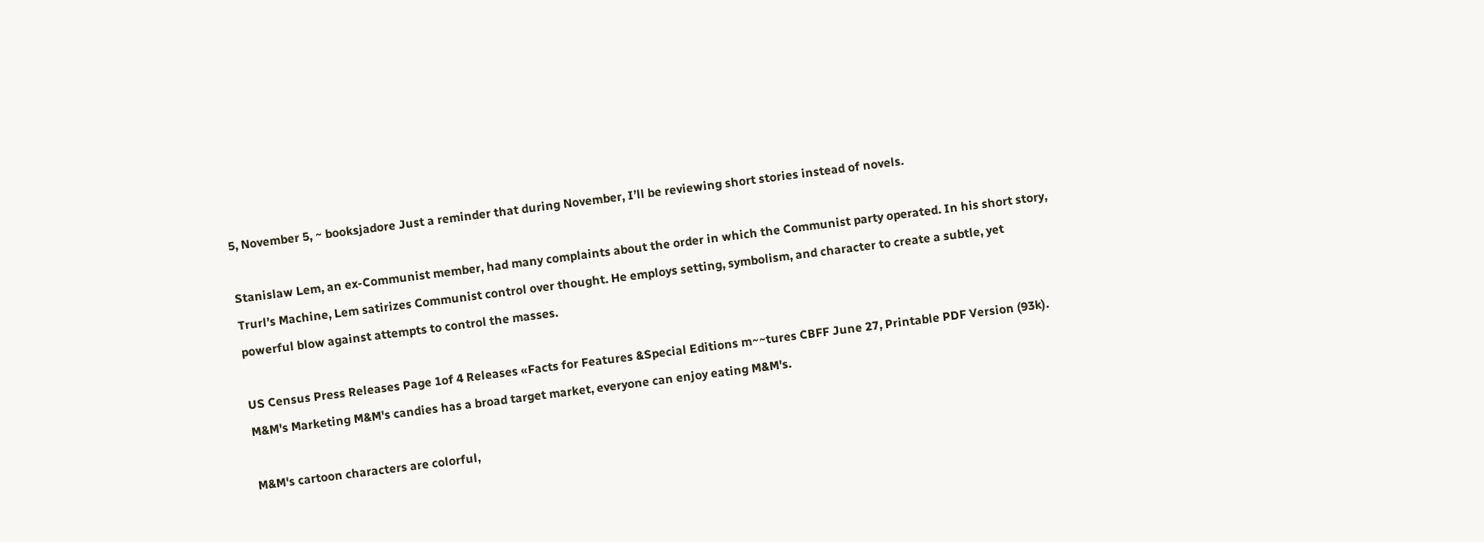5, November 5, ~ booksjadore Just a reminder that during November, I’ll be reviewing short stories instead of novels.

Stanislaw Lem, an ex-Communist member, had many complaints about the order in which the Communist party operated. In his short story, Trurl’s Machine, Lem satirizes Communist control over thought. He employs setting, symbolism, and character to create a subtle, yet powerful blow against attempts to control the masses.

US Census Press Releases Page 1of 4 Releases «Facts for Features &Special Editions m~~tures CBFF June 27, Printable PDF Version (93k). M&M's Marketing M&M's candies has a broad target market, everyone can enjoy eating M&M's.

M&M's cartoon characters are colorful,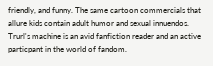friendly, and funny. The same cartoon commercials that allure kids contain adult humor and sexual innuendos. Trurl's machine is an avid fanfiction reader and an active particpant in the world of fandom.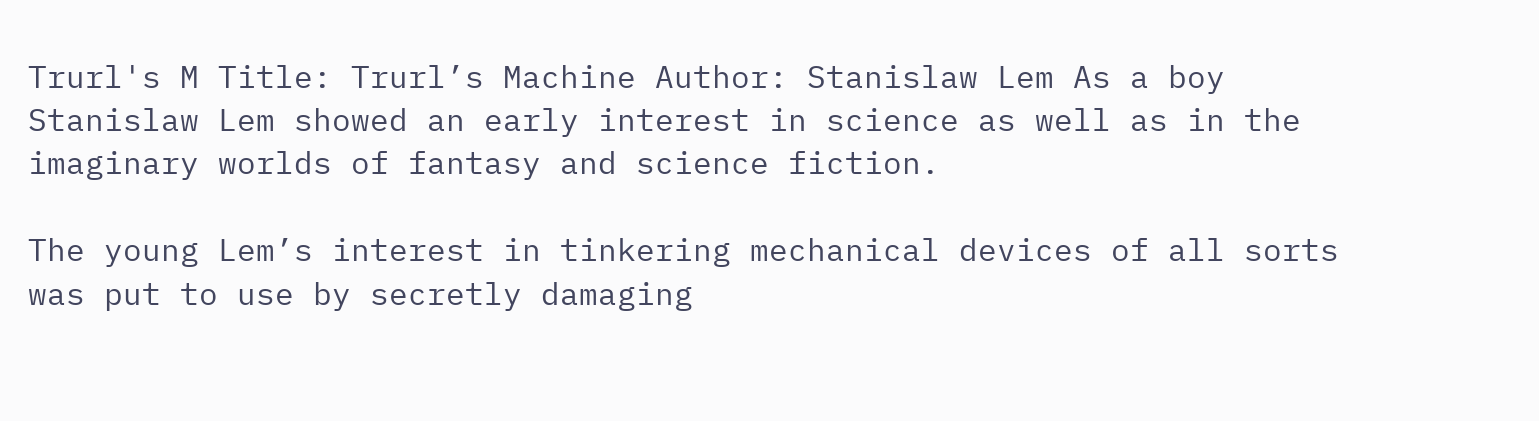Trurl's M Title: Trurl’s Machine Author: Stanislaw Lem As a boy Stanislaw Lem showed an early interest in science as well as in the imaginary worlds of fantasy and science fiction.

The young Lem’s interest in tinkering mechanical devices of all sorts was put to use by secretly damaging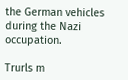the German vehicles during the Nazi occupation.

Trurls m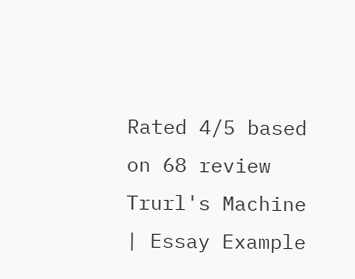Rated 4/5 based on 68 review
Trurl's Machine | Essay Example